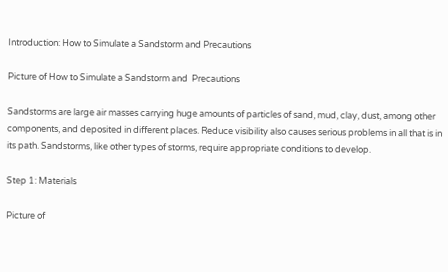Introduction: How to Simulate a Sandstorm and Precautions

Picture of How to Simulate a Sandstorm and  Precautions

Sandstorms are large air masses carrying huge amounts of particles of sand, mud, clay, dust, among other components, and deposited in different places. Reduce visibility also causes serious problems in all that is in its path. Sandstorms, like other types of storms, require appropriate conditions to develop.

Step 1: Materials

Picture of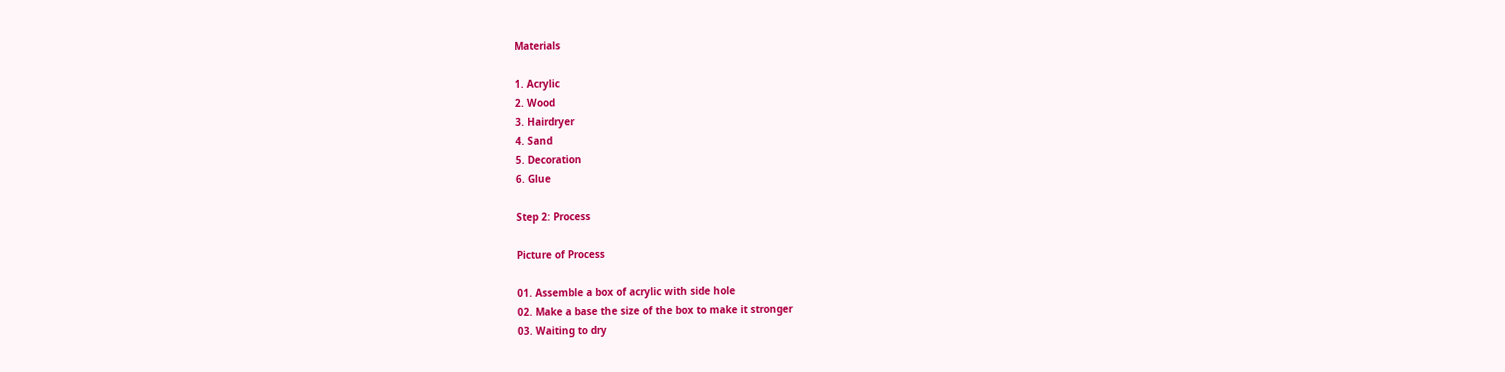Materials

1. Acrylic
2. Wood
3. Hairdryer
4. Sand
5. Decoration
6. Glue

Step 2: Process

Picture of Process

01. Assemble a box of acrylic with side hole
02. Make a base the size of the box to make it stronger
03. Waiting to dry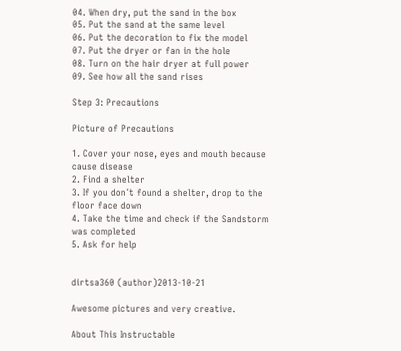04. When dry, put the sand in the box
05. Put the sand at the same level
06. Put the decoration to fix the model
07. Put the dryer or fan in the hole
08. Turn on the hair dryer at full power
09. See how all the sand rises

Step 3: Precautions

Picture of Precautions

1. Cover your nose, eyes and mouth because cause disease
2. Find a shelter
3. If you don´t found a shelter, drop to the floor face down
4. Take the time and check if the Sandstorm was completed
5. Ask for help


dirtsa360 (author)2013-10-21

Awesome pictures and very creative.

About This Instructable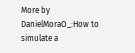More by DanielMoraO_:How to simulate a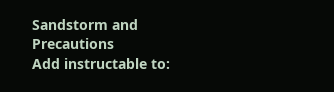Sandstorm and  Precautions
Add instructable to: